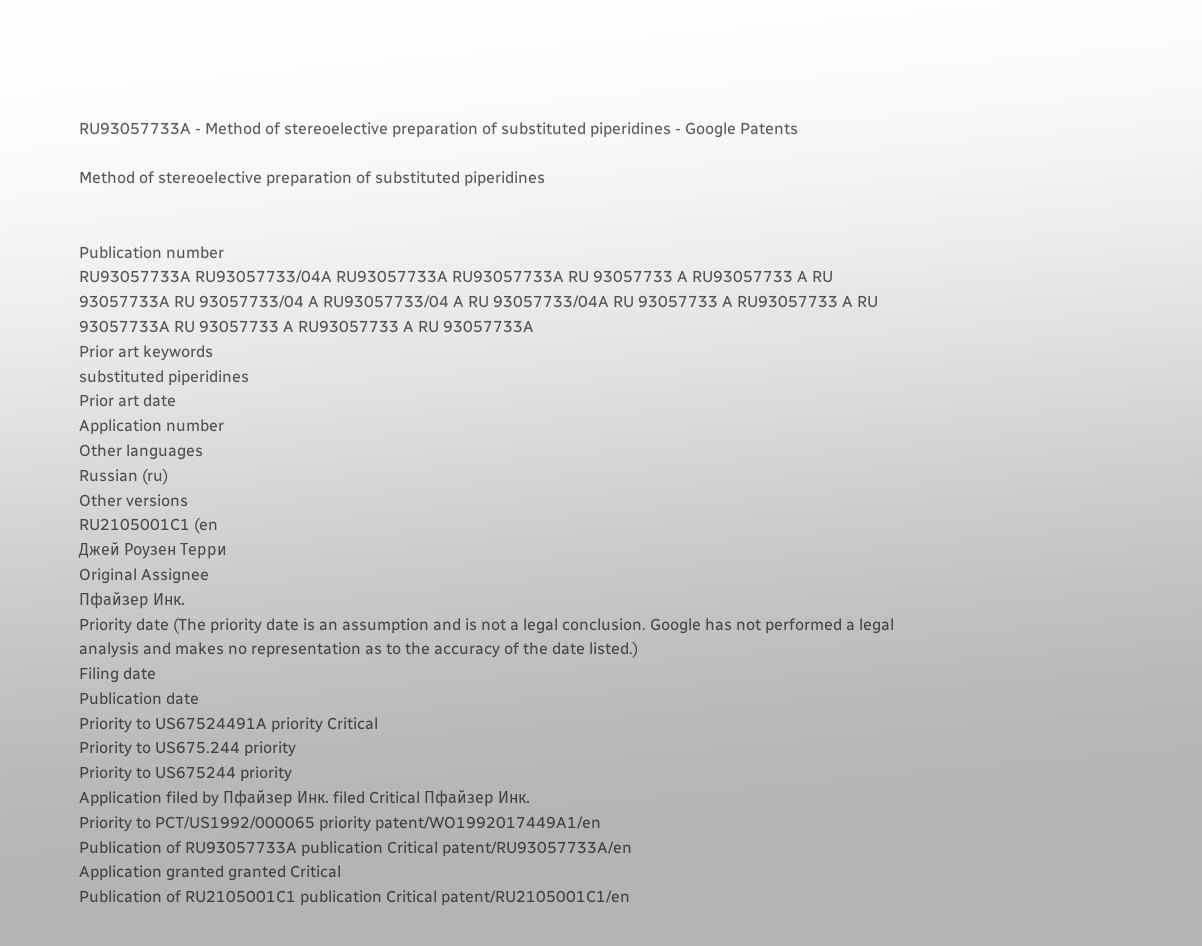RU93057733A - Method of stereoelective preparation of substituted piperidines - Google Patents

Method of stereoelective preparation of substituted piperidines


Publication number
RU93057733A RU93057733/04A RU93057733A RU93057733A RU 93057733 A RU93057733 A RU 93057733A RU 93057733/04 A RU93057733/04 A RU 93057733/04A RU 93057733 A RU93057733 A RU 93057733A RU 93057733 A RU93057733 A RU 93057733A
Prior art keywords
substituted piperidines
Prior art date
Application number
Other languages
Russian (ru)
Other versions
RU2105001C1 (en
Джей Роузен Терри
Original Assignee
Пфайзер Инк.
Priority date (The priority date is an assumption and is not a legal conclusion. Google has not performed a legal analysis and makes no representation as to the accuracy of the date listed.)
Filing date
Publication date
Priority to US67524491A priority Critical
Priority to US675.244 priority
Priority to US675244 priority
Application filed by Пфайзер Инк. filed Critical Пфайзер Инк.
Priority to PCT/US1992/000065 priority patent/WO1992017449A1/en
Publication of RU93057733A publication Critical patent/RU93057733A/en
Application granted granted Critical
Publication of RU2105001C1 publication Critical patent/RU2105001C1/en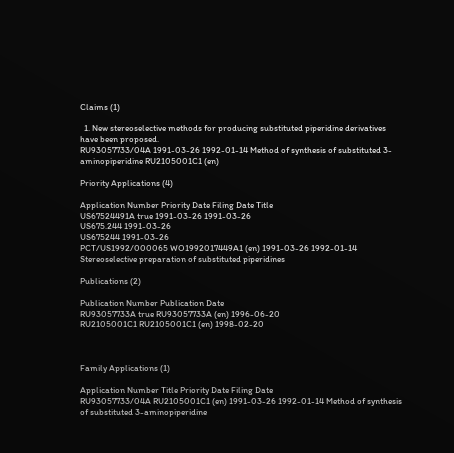Claims (1)

  1. New stereoselective methods for producing substituted piperidine derivatives have been proposed.
RU93057733/04A 1991-03-26 1992-01-14 Method of synthesis of substituted 3-aminopiperidine RU2105001C1 (en)

Priority Applications (4)

Application Number Priority Date Filing Date Title
US67524491A true 1991-03-26 1991-03-26
US675.244 1991-03-26
US675244 1991-03-26
PCT/US1992/000065 WO1992017449A1 (en) 1991-03-26 1992-01-14 Stereoselective preparation of substituted piperidines

Publications (2)

Publication Number Publication Date
RU93057733A true RU93057733A (en) 1996-06-20
RU2105001C1 RU2105001C1 (en) 1998-02-20



Family Applications (1)

Application Number Title Priority Date Filing Date
RU93057733/04A RU2105001C1 (en) 1991-03-26 1992-01-14 Method of synthesis of substituted 3-aminopiperidine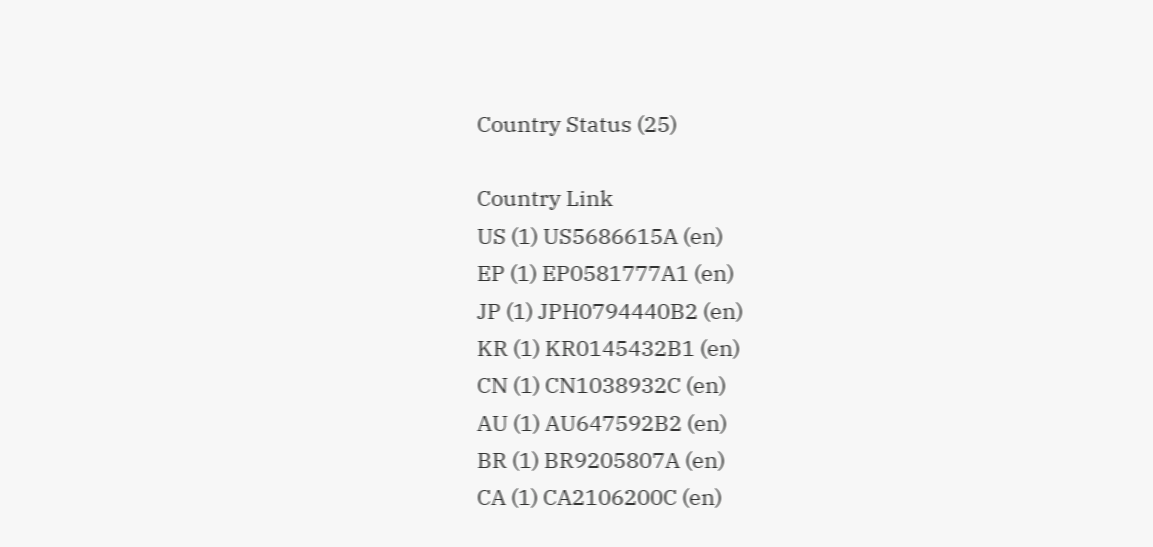Country Status (25)

Country Link
US (1) US5686615A (en)
EP (1) EP0581777A1 (en)
JP (1) JPH0794440B2 (en)
KR (1) KR0145432B1 (en)
CN (1) CN1038932C (en)
AU (1) AU647592B2 (en)
BR (1) BR9205807A (en)
CA (1) CA2106200C (en)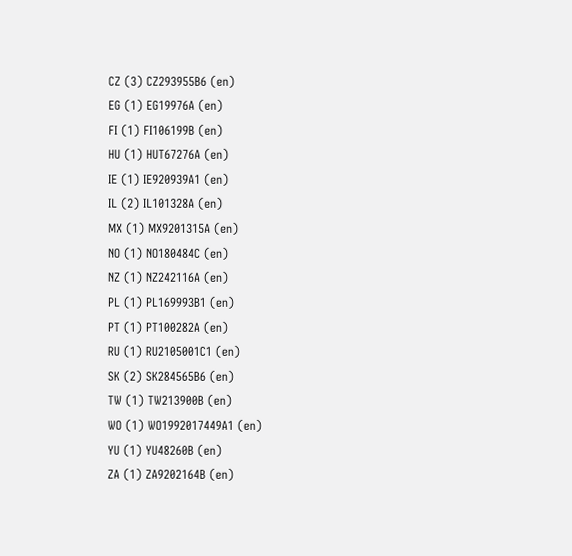CZ (3) CZ293955B6 (en)
EG (1) EG19976A (en)
FI (1) FI106199B (en)
HU (1) HUT67276A (en)
IE (1) IE920939A1 (en)
IL (2) IL101328A (en)
MX (1) MX9201315A (en)
NO (1) NO180484C (en)
NZ (1) NZ242116A (en)
PL (1) PL169993B1 (en)
PT (1) PT100282A (en)
RU (1) RU2105001C1 (en)
SK (2) SK284565B6 (en)
TW (1) TW213900B (en)
WO (1) WO1992017449A1 (en)
YU (1) YU48260B (en)
ZA (1) ZA9202164B (en)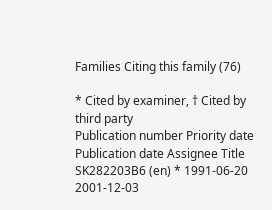Families Citing this family (76)

* Cited by examiner, † Cited by third party
Publication number Priority date Publication date Assignee Title
SK282203B6 (en) * 1991-06-20 2001-12-03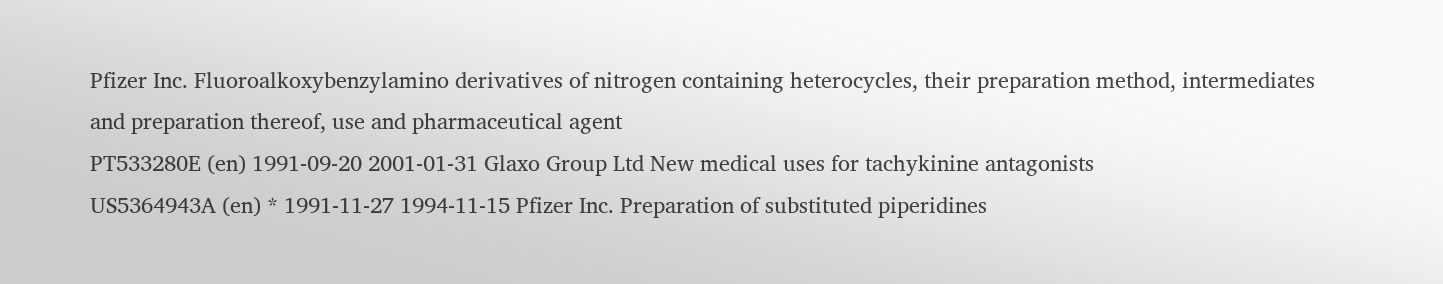Pfizer Inc. Fluoroalkoxybenzylamino derivatives of nitrogen containing heterocycles, their preparation method, intermediates and preparation thereof, use and pharmaceutical agent
PT533280E (en) 1991-09-20 2001-01-31 Glaxo Group Ltd New medical uses for tachykinine antagonists
US5364943A (en) * 1991-11-27 1994-11-15 Pfizer Inc. Preparation of substituted piperidines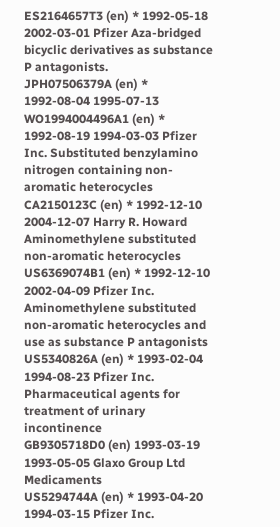ES2164657T3 (en) * 1992-05-18 2002-03-01 Pfizer Aza-bridged bicyclic derivatives as substance P antagonists.
JPH07506379A (en) * 1992-08-04 1995-07-13
WO1994004496A1 (en) * 1992-08-19 1994-03-03 Pfizer Inc. Substituted benzylamino nitrogen containing non-aromatic heterocycles
CA2150123C (en) * 1992-12-10 2004-12-07 Harry R. Howard Aminomethylene substituted non-aromatic heterocycles
US6369074B1 (en) * 1992-12-10 2002-04-09 Pfizer Inc. Aminomethylene substituted non-aromatic heterocycles and use as substance P antagonists
US5340826A (en) * 1993-02-04 1994-08-23 Pfizer Inc. Pharmaceutical agents for treatment of urinary incontinence
GB9305718D0 (en) 1993-03-19 1993-05-05 Glaxo Group Ltd Medicaments
US5294744A (en) * 1993-04-20 1994-03-15 Pfizer Inc.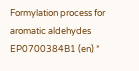Formylation process for aromatic aldehydes
EP0700384B1 (en) *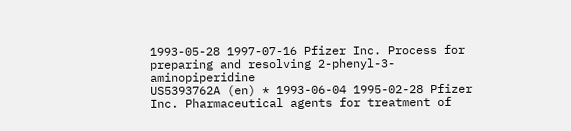1993-05-28 1997-07-16 Pfizer Inc. Process for preparing and resolving 2-phenyl-3-aminopiperidine
US5393762A (en) * 1993-06-04 1995-02-28 Pfizer Inc. Pharmaceutical agents for treatment of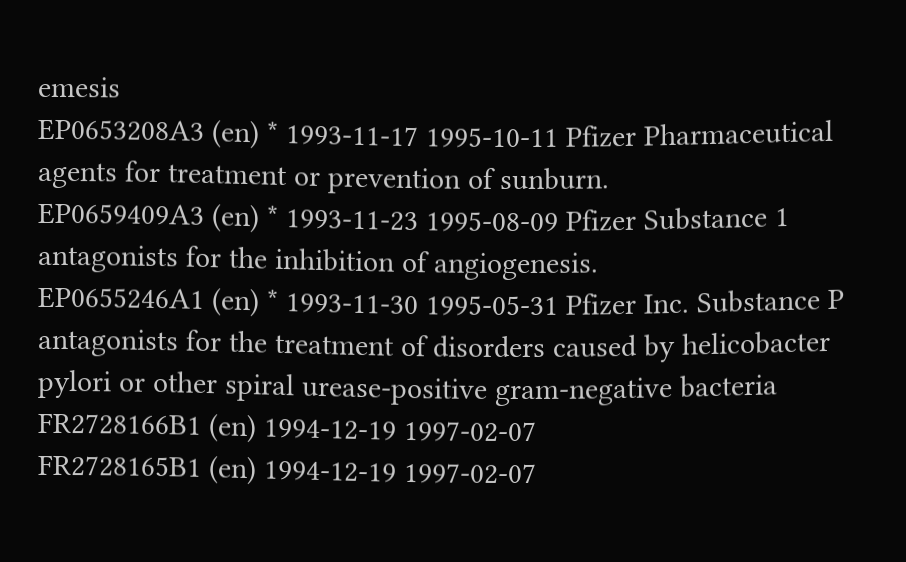emesis
EP0653208A3 (en) * 1993-11-17 1995-10-11 Pfizer Pharmaceutical agents for treatment or prevention of sunburn.
EP0659409A3 (en) * 1993-11-23 1995-08-09 Pfizer Substance 1 antagonists for the inhibition of angiogenesis.
EP0655246A1 (en) * 1993-11-30 1995-05-31 Pfizer Inc. Substance P antagonists for the treatment of disorders caused by helicobacter pylori or other spiral urease-positive gram-negative bacteria
FR2728166B1 (en) 1994-12-19 1997-02-07
FR2728165B1 (en) 1994-12-19 1997-02-07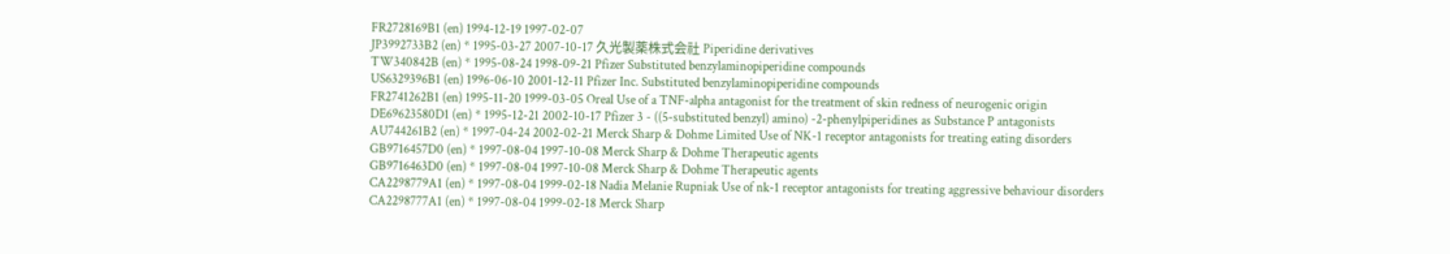FR2728169B1 (en) 1994-12-19 1997-02-07
JP3992733B2 (en) * 1995-03-27 2007-10-17 久光製薬株式会社 Piperidine derivatives
TW340842B (en) * 1995-08-24 1998-09-21 Pfizer Substituted benzylaminopiperidine compounds
US6329396B1 (en) 1996-06-10 2001-12-11 Pfizer Inc. Substituted benzylaminopiperidine compounds
FR2741262B1 (en) 1995-11-20 1999-03-05 Oreal Use of a TNF-alpha antagonist for the treatment of skin redness of neurogenic origin
DE69623580D1 (en) * 1995-12-21 2002-10-17 Pfizer 3 - ((5-substituted benzyl) amino) -2-phenylpiperidines as Substance P antagonists
AU744261B2 (en) * 1997-04-24 2002-02-21 Merck Sharp & Dohme Limited Use of NK-1 receptor antagonists for treating eating disorders
GB9716457D0 (en) * 1997-08-04 1997-10-08 Merck Sharp & Dohme Therapeutic agents
GB9716463D0 (en) * 1997-08-04 1997-10-08 Merck Sharp & Dohme Therapeutic agents
CA2298779A1 (en) * 1997-08-04 1999-02-18 Nadia Melanie Rupniak Use of nk-1 receptor antagonists for treating aggressive behaviour disorders
CA2298777A1 (en) * 1997-08-04 1999-02-18 Merck Sharp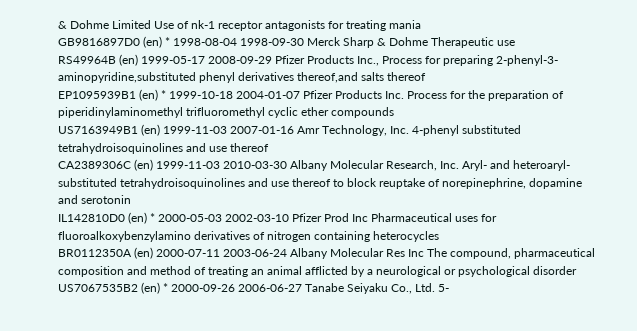& Dohme Limited Use of nk-1 receptor antagonists for treating mania
GB9816897D0 (en) * 1998-08-04 1998-09-30 Merck Sharp & Dohme Therapeutic use
RS49964B (en) 1999-05-17 2008-09-29 Pfizer Products Inc., Process for preparing 2-phenyl-3-aminopyridine,substituted phenyl derivatives thereof,and salts thereof
EP1095939B1 (en) * 1999-10-18 2004-01-07 Pfizer Products Inc. Process for the preparation of piperidinylaminomethyl trifluoromethyl cyclic ether compounds
US7163949B1 (en) 1999-11-03 2007-01-16 Amr Technology, Inc. 4-phenyl substituted tetrahydroisoquinolines and use thereof
CA2389306C (en) 1999-11-03 2010-03-30 Albany Molecular Research, Inc. Aryl- and heteroaryl-substituted tetrahydroisoquinolines and use thereof to block reuptake of norepinephrine, dopamine and serotonin
IL142810D0 (en) * 2000-05-03 2002-03-10 Pfizer Prod Inc Pharmaceutical uses for fluoroalkoxybenzylamino derivatives of nitrogen containing heterocycles
BR0112350A (en) 2000-07-11 2003-06-24 Albany Molecular Res Inc The compound, pharmaceutical composition and method of treating an animal afflicted by a neurological or psychological disorder
US7067535B2 (en) * 2000-09-26 2006-06-27 Tanabe Seiyaku Co., Ltd. 5-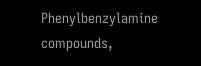Phenylbenzylamine compounds,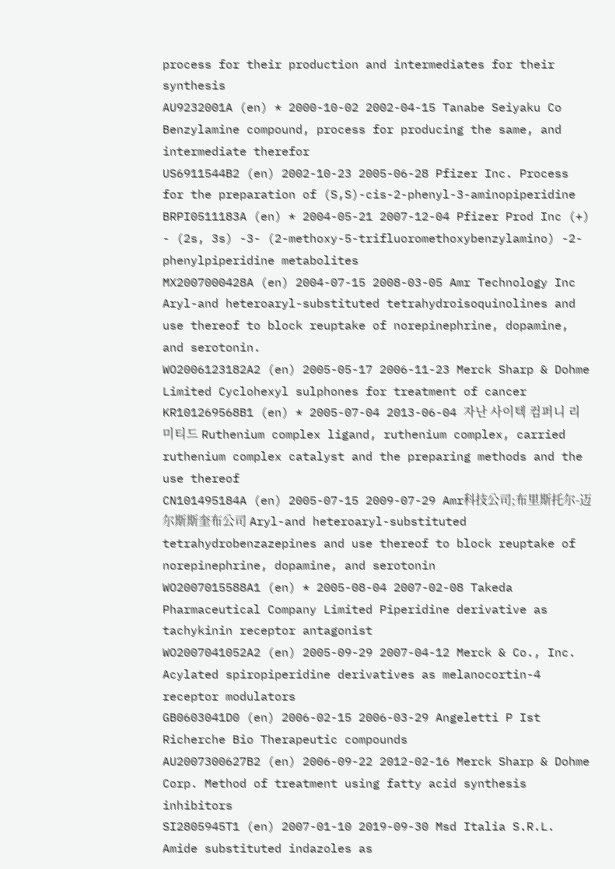process for their production and intermediates for their synthesis
AU9232001A (en) * 2000-10-02 2002-04-15 Tanabe Seiyaku Co Benzylamine compound, process for producing the same, and intermediate therefor
US6911544B2 (en) 2002-10-23 2005-06-28 Pfizer Inc. Process for the preparation of (S,S)-cis-2-phenyl-3-aminopiperidine
BRPI0511183A (en) * 2004-05-21 2007-12-04 Pfizer Prod Inc (+) - (2s, 3s) -3- (2-methoxy-5-trifluoromethoxybenzylamino) -2-phenylpiperidine metabolites
MX2007000428A (en) 2004-07-15 2008-03-05 Amr Technology Inc Aryl-and heteroaryl-substituted tetrahydroisoquinolines and use thereof to block reuptake of norepinephrine, dopamine, and serotonin.
WO2006123182A2 (en) 2005-05-17 2006-11-23 Merck Sharp & Dohme Limited Cyclohexyl sulphones for treatment of cancer
KR101269568B1 (en) * 2005-07-04 2013-06-04 자난 사이텍 컴퍼니 리미티드 Ruthenium complex ligand, ruthenium complex, carried ruthenium complex catalyst and the preparing methods and the use thereof
CN101495184A (en) 2005-07-15 2009-07-29 Amr科技公司;布里斯托尔-迈尔斯斯奎布公司 Aryl-and heteroaryl-substituted tetrahydrobenzazepines and use thereof to block reuptake of norepinephrine, dopamine, and serotonin
WO2007015588A1 (en) * 2005-08-04 2007-02-08 Takeda Pharmaceutical Company Limited Piperidine derivative as tachykinin receptor antagonist
WO2007041052A2 (en) 2005-09-29 2007-04-12 Merck & Co., Inc. Acylated spiropiperidine derivatives as melanocortin-4 receptor modulators
GB0603041D0 (en) 2006-02-15 2006-03-29 Angeletti P Ist Richerche Bio Therapeutic compounds
AU2007300627B2 (en) 2006-09-22 2012-02-16 Merck Sharp & Dohme Corp. Method of treatment using fatty acid synthesis inhibitors
SI2805945T1 (en) 2007-01-10 2019-09-30 Msd Italia S.R.L. Amide substituted indazoles as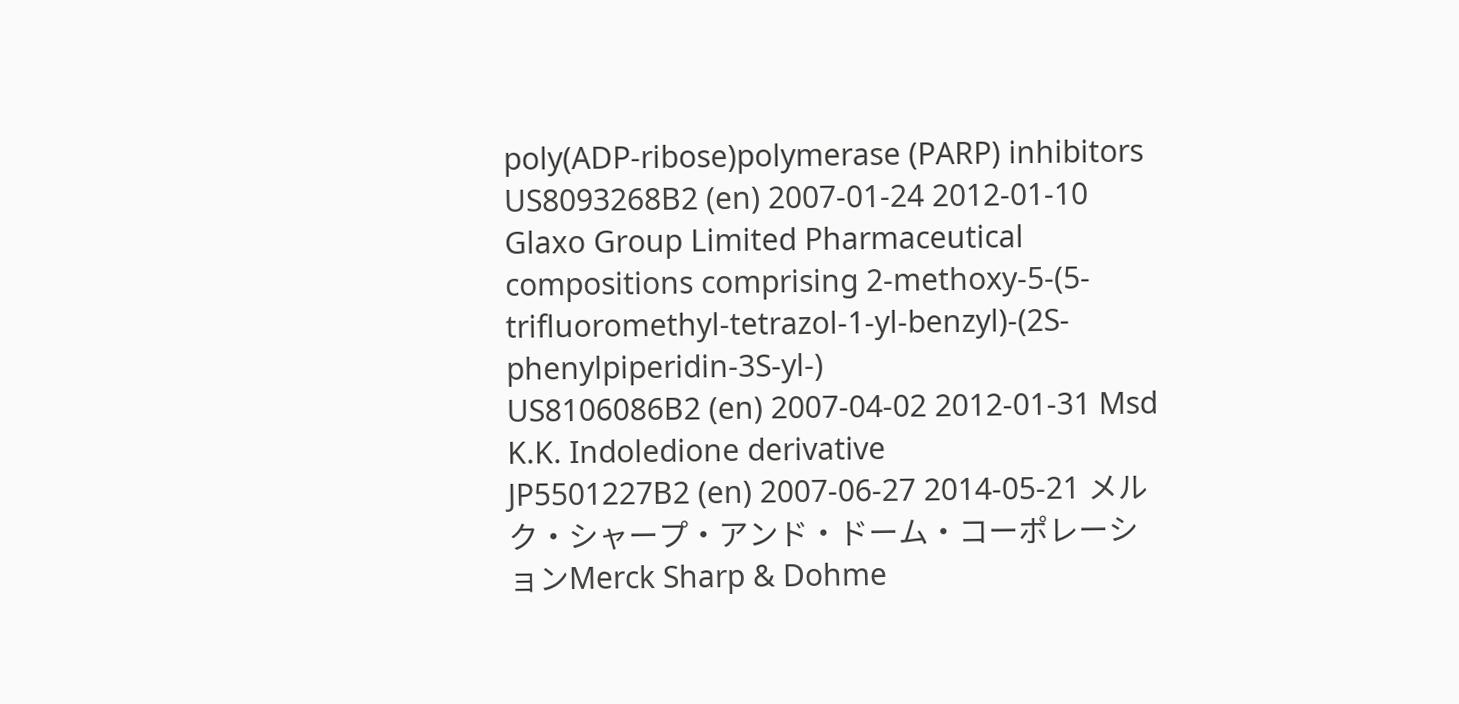poly(ADP-ribose)polymerase (PARP) inhibitors
US8093268B2 (en) 2007-01-24 2012-01-10 Glaxo Group Limited Pharmaceutical compositions comprising 2-methoxy-5-(5-trifluoromethyl-tetrazol-1-yl-benzyl)-(2S-phenylpiperidin-3S-yl-)
US8106086B2 (en) 2007-04-02 2012-01-31 Msd K.K. Indoledione derivative
JP5501227B2 (en) 2007-06-27 2014-05-21 メルク・シャープ・アンド・ドーム・コーポレーションMerck Sharp & Dohme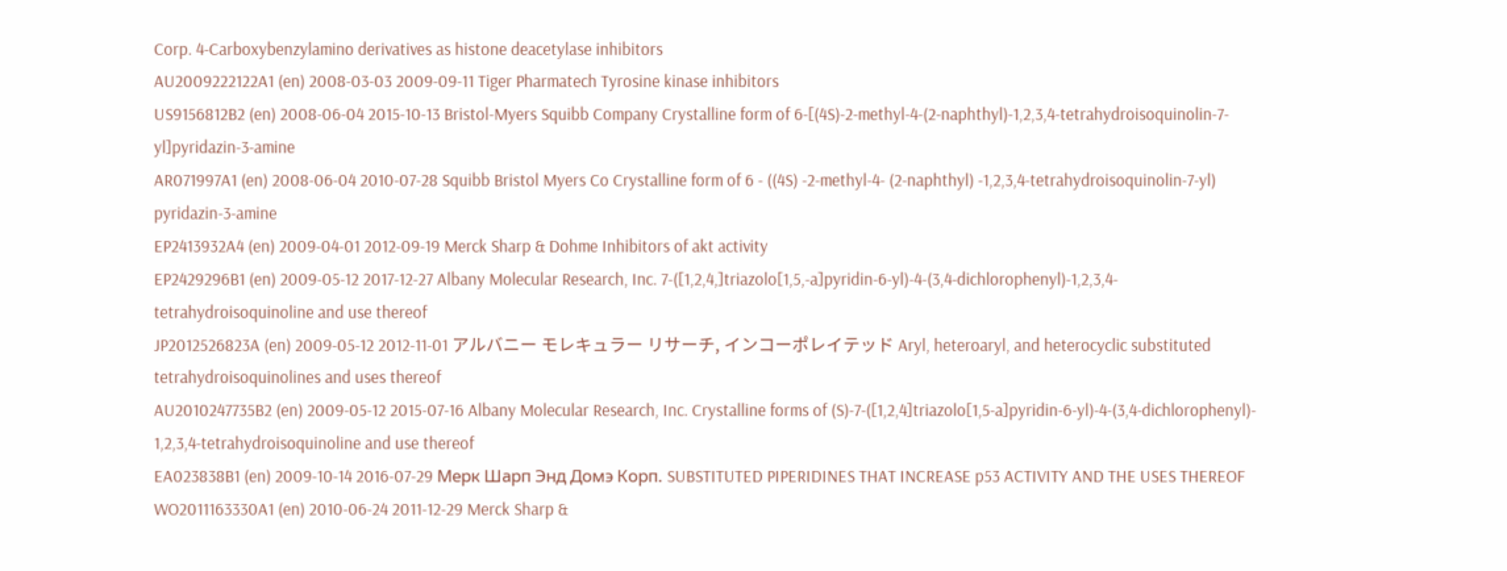Corp. 4-Carboxybenzylamino derivatives as histone deacetylase inhibitors
AU2009222122A1 (en) 2008-03-03 2009-09-11 Tiger Pharmatech Tyrosine kinase inhibitors
US9156812B2 (en) 2008-06-04 2015-10-13 Bristol-Myers Squibb Company Crystalline form of 6-[(4S)-2-methyl-4-(2-naphthyl)-1,2,3,4-tetrahydroisoquinolin-7-yl]pyridazin-3-amine
AR071997A1 (en) 2008-06-04 2010-07-28 Squibb Bristol Myers Co Crystalline form of 6 - ((4S) -2-methyl-4- (2-naphthyl) -1,2,3,4-tetrahydroisoquinolin-7-yl) pyridazin-3-amine
EP2413932A4 (en) 2009-04-01 2012-09-19 Merck Sharp & Dohme Inhibitors of akt activity
EP2429296B1 (en) 2009-05-12 2017-12-27 Albany Molecular Research, Inc. 7-([1,2,4,]triazolo[1,5,-a]pyridin-6-yl)-4-(3,4-dichlorophenyl)-1,2,3,4- tetrahydroisoquinoline and use thereof
JP2012526823A (en) 2009-05-12 2012-11-01 アルバニー モレキュラー リサーチ, インコーポレイテッド Aryl, heteroaryl, and heterocyclic substituted tetrahydroisoquinolines and uses thereof
AU2010247735B2 (en) 2009-05-12 2015-07-16 Albany Molecular Research, Inc. Crystalline forms of (S)-7-([1,2,4]triazolo[1,5-a]pyridin-6-yl)-4-(3,4-dichlorophenyl)- 1,2,3,4-tetrahydroisoquinoline and use thereof
EA023838B1 (en) 2009-10-14 2016-07-29 Мерк Шарп Энд Домэ Корп. SUBSTITUTED PIPERIDINES THAT INCREASE p53 ACTIVITY AND THE USES THEREOF
WO2011163330A1 (en) 2010-06-24 2011-12-29 Merck Sharp &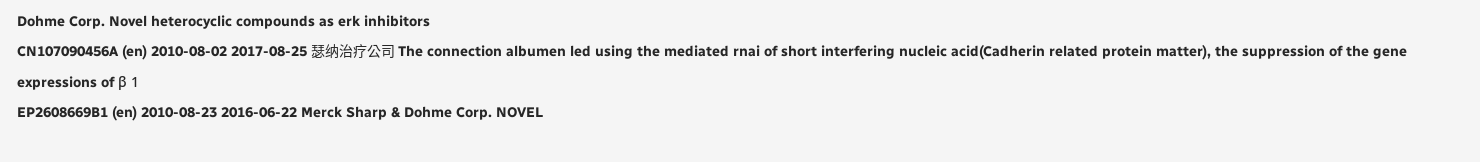Dohme Corp. Novel heterocyclic compounds as erk inhibitors
CN107090456A (en) 2010-08-02 2017-08-25 瑟纳治疗公司 The connection albumen led using the mediated rnai of short interfering nucleic acid(Cadherin related protein matter), the suppression of the gene expressions of β 1
EP2608669B1 (en) 2010-08-23 2016-06-22 Merck Sharp & Dohme Corp. NOVEL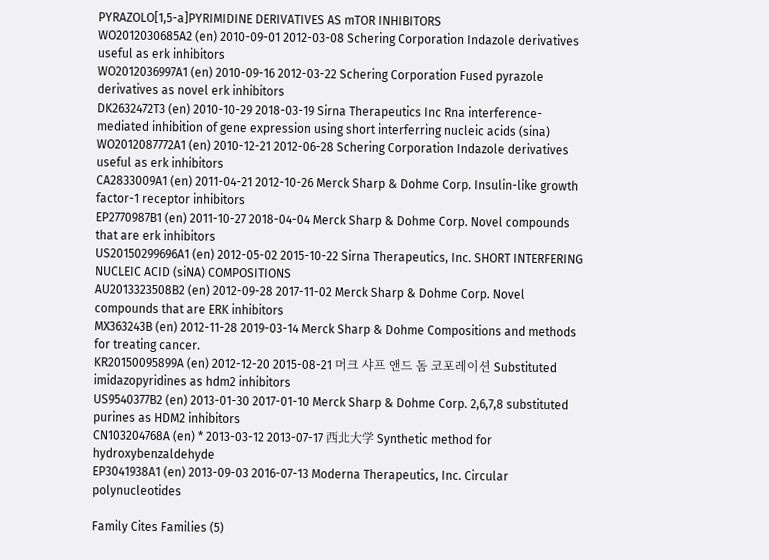PYRAZOLO[1,5-a]PYRIMIDINE DERIVATIVES AS mTOR INHIBITORS
WO2012030685A2 (en) 2010-09-01 2012-03-08 Schering Corporation Indazole derivatives useful as erk inhibitors
WO2012036997A1 (en) 2010-09-16 2012-03-22 Schering Corporation Fused pyrazole derivatives as novel erk inhibitors
DK2632472T3 (en) 2010-10-29 2018-03-19 Sirna Therapeutics Inc Rna interference-mediated inhibition of gene expression using short interferring nucleic acids (sina)
WO2012087772A1 (en) 2010-12-21 2012-06-28 Schering Corporation Indazole derivatives useful as erk inhibitors
CA2833009A1 (en) 2011-04-21 2012-10-26 Merck Sharp & Dohme Corp. Insulin-like growth factor-1 receptor inhibitors
EP2770987B1 (en) 2011-10-27 2018-04-04 Merck Sharp & Dohme Corp. Novel compounds that are erk inhibitors
US20150299696A1 (en) 2012-05-02 2015-10-22 Sirna Therapeutics, Inc. SHORT INTERFERING NUCLEIC ACID (siNA) COMPOSITIONS
AU2013323508B2 (en) 2012-09-28 2017-11-02 Merck Sharp & Dohme Corp. Novel compounds that are ERK inhibitors
MX363243B (en) 2012-11-28 2019-03-14 Merck Sharp & Dohme Compositions and methods for treating cancer.
KR20150095899A (en) 2012-12-20 2015-08-21 머크 샤프 앤드 돔 코포레이션 Substituted imidazopyridines as hdm2 inhibitors
US9540377B2 (en) 2013-01-30 2017-01-10 Merck Sharp & Dohme Corp. 2,6,7,8 substituted purines as HDM2 inhibitors
CN103204768A (en) * 2013-03-12 2013-07-17 西北大学 Synthetic method for hydroxybenzaldehyde
EP3041938A1 (en) 2013-09-03 2016-07-13 Moderna Therapeutics, Inc. Circular polynucleotides

Family Cites Families (5)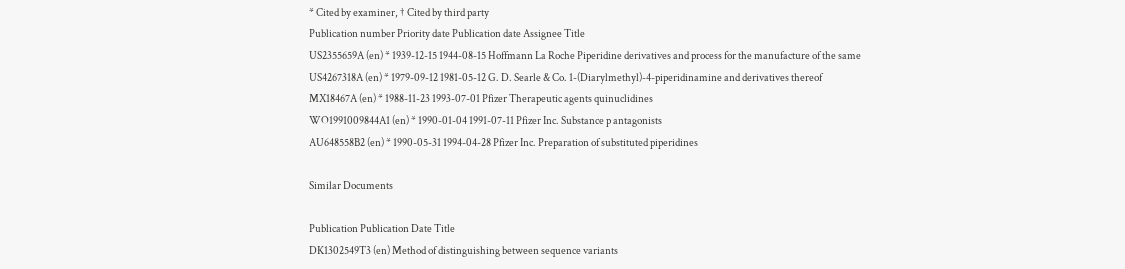* Cited by examiner, † Cited by third party
Publication number Priority date Publication date Assignee Title
US2355659A (en) * 1939-12-15 1944-08-15 Hoffmann La Roche Piperidine derivatives and process for the manufacture of the same
US4267318A (en) * 1979-09-12 1981-05-12 G. D. Searle & Co. 1-(Diarylmethyl)-4-piperidinamine and derivatives thereof
MX18467A (en) * 1988-11-23 1993-07-01 Pfizer Therapeutic agents quinuclidines
WO1991009844A1 (en) * 1990-01-04 1991-07-11 Pfizer Inc. Substance p antagonists
AU648558B2 (en) * 1990-05-31 1994-04-28 Pfizer Inc. Preparation of substituted piperidines

Similar Documents

Publication Publication Date Title
DK1302549T3 (en) Method of distinguishing between sequence variants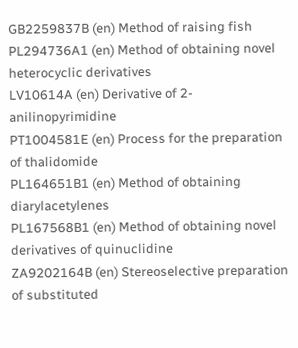GB2259837B (en) Method of raising fish
PL294736A1 (en) Method of obtaining novel heterocyclic derivatives
LV10614A (en) Derivative of 2-anilinopyrimidine
PT1004581E (en) Process for the preparation of thalidomide
PL164651B1 (en) Method of obtaining diarylacetylenes
PL167568B1 (en) Method of obtaining novel derivatives of quinuclidine
ZA9202164B (en) Stereoselective preparation of substituted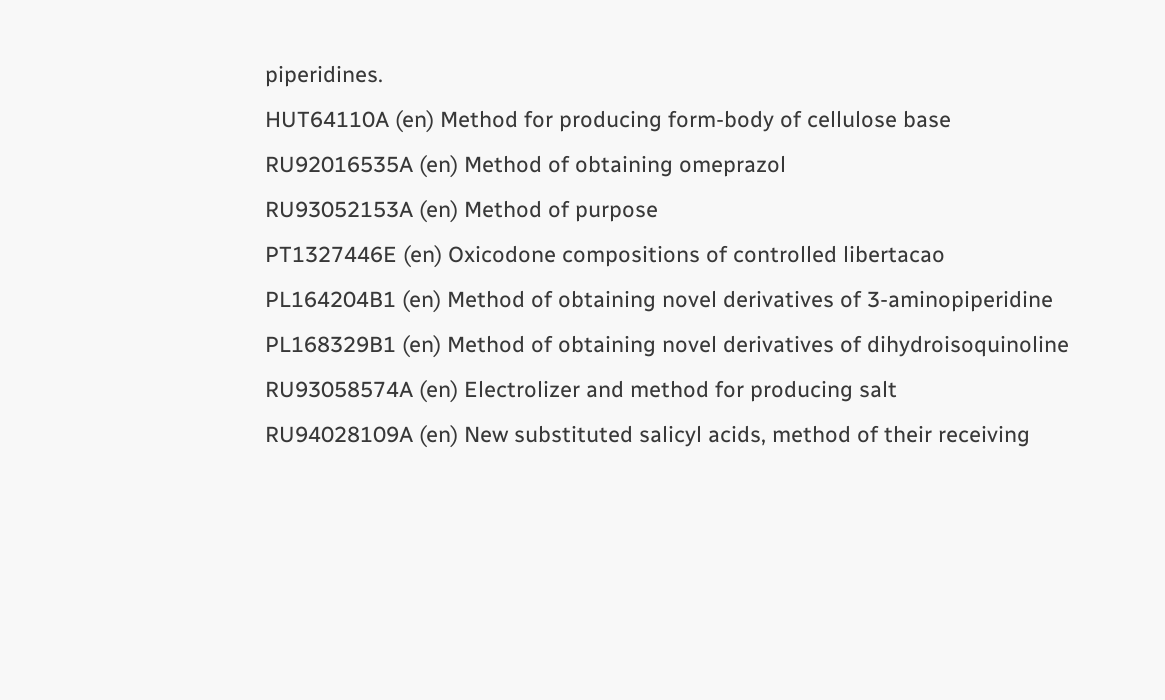piperidines.
HUT64110A (en) Method for producing form-body of cellulose base
RU92016535A (en) Method of obtaining omeprazol
RU93052153A (en) Method of purpose
PT1327446E (en) Oxicodone compositions of controlled libertacao
PL164204B1 (en) Method of obtaining novel derivatives of 3-aminopiperidine
PL168329B1 (en) Method of obtaining novel derivatives of dihydroisoquinoline
RU93058574A (en) Electrolizer and method for producing salt
RU94028109A (en) New substituted salicyl acids, method of their receiving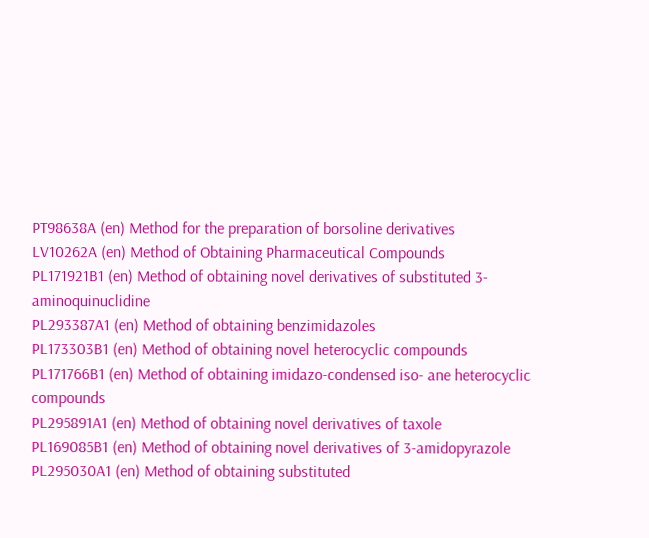PT98638A (en) Method for the preparation of borsoline derivatives
LV10262A (en) Method of Obtaining Pharmaceutical Compounds
PL171921B1 (en) Method of obtaining novel derivatives of substituted 3-aminoquinuclidine
PL293387A1 (en) Method of obtaining benzimidazoles
PL173303B1 (en) Method of obtaining novel heterocyclic compounds
PL171766B1 (en) Method of obtaining imidazo-condensed iso- ane heterocyclic compounds
PL295891A1 (en) Method of obtaining novel derivatives of taxole
PL169085B1 (en) Method of obtaining novel derivatives of 3-amidopyrazole
PL295030A1 (en) Method of obtaining substituted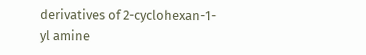derivatives of 2-cyclohexan-1-yl amine